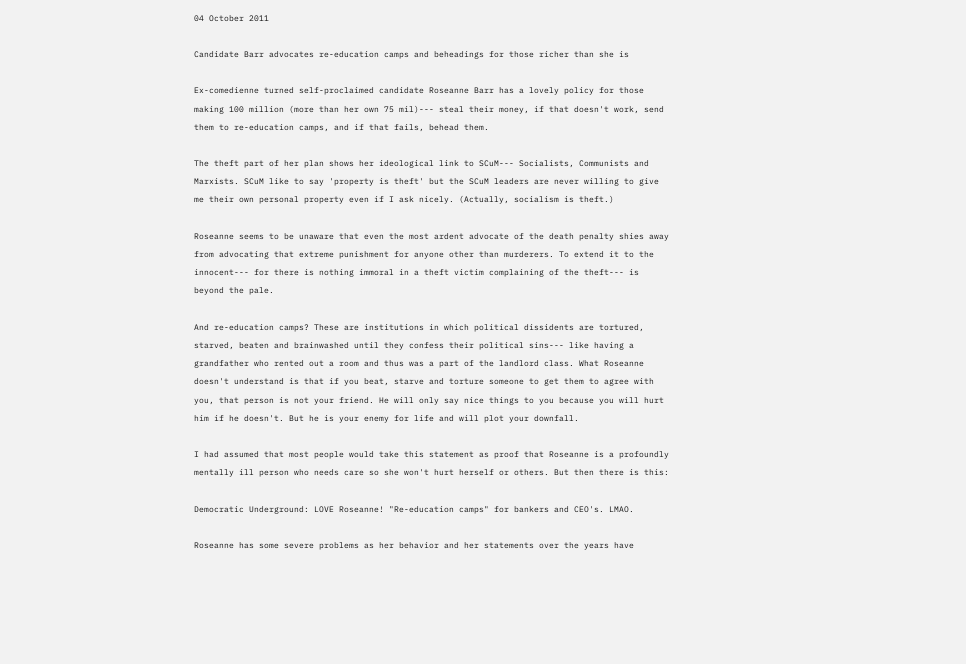04 October 2011

Candidate Barr advocates re-education camps and beheadings for those richer than she is

Ex-comedienne turned self-proclaimed candidate Roseanne Barr has a lovely policy for those making 100 million (more than her own 75 mil)--- steal their money, if that doesn't work, send them to re-education camps, and if that fails, behead them.

The theft part of her plan shows her ideological link to SCuM--- Socialists, Communists and Marxists. SCuM like to say 'property is theft' but the SCuM leaders are never willing to give me their own personal property even if I ask nicely. (Actually, socialism is theft.)

Roseanne seems to be unaware that even the most ardent advocate of the death penalty shies away from advocating that extreme punishment for anyone other than murderers. To extend it to the innocent--- for there is nothing immoral in a theft victim complaining of the theft--- is beyond the pale.

And re-education camps? These are institutions in which political dissidents are tortured, starved, beaten and brainwashed until they confess their political sins--- like having a grandfather who rented out a room and thus was a part of the landlord class. What Roseanne doesn't understand is that if you beat, starve and torture someone to get them to agree with you, that person is not your friend. He will only say nice things to you because you will hurt him if he doesn't. But he is your enemy for life and will plot your downfall.

I had assumed that most people would take this statement as proof that Roseanne is a profoundly mentally ill person who needs care so she won't hurt herself or others. But then there is this:

Democratic Underground: LOVE Roseanne! "Re-education camps" for bankers and CEO's. LMAO.

Roseanne has some severe problems as her behavior and her statements over the years have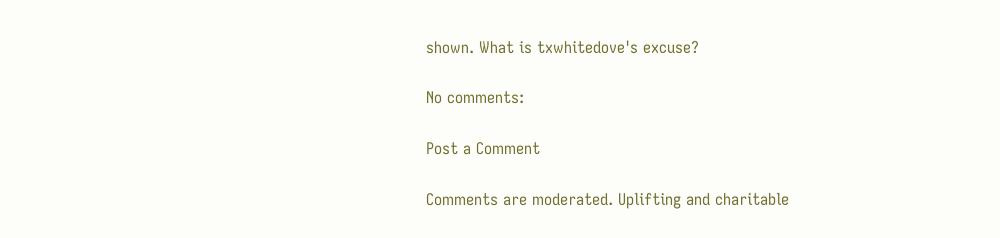shown. What is txwhitedove's excuse?

No comments:

Post a Comment

Comments are moderated. Uplifting and charitable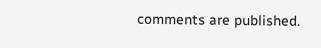comments are published.